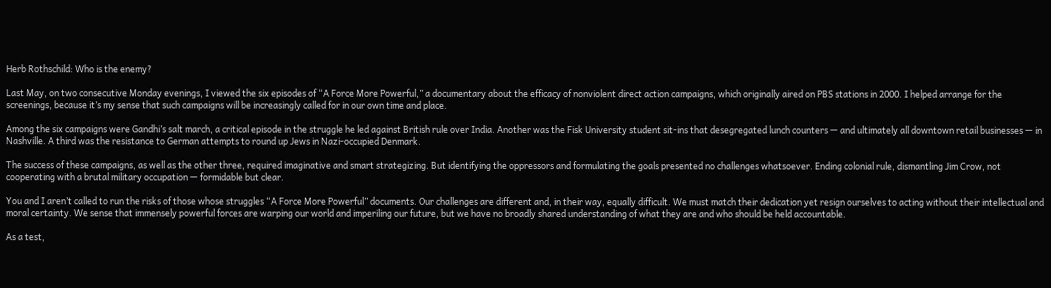Herb Rothschild: Who is the enemy?

Last May, on two consecutive Monday evenings, I viewed the six episodes of “A Force More Powerful,” a documentary about the efficacy of nonviolent direct action campaigns, which originally aired on PBS stations in 2000. I helped arrange for the screenings, because it’s my sense that such campaigns will be increasingly called for in our own time and place.

Among the six campaigns were Gandhi’s salt march, a critical episode in the struggle he led against British rule over India. Another was the Fisk University student sit-ins that desegregated lunch counters — and ultimately all downtown retail businesses — in Nashville. A third was the resistance to German attempts to round up Jews in Nazi-occupied Denmark.

The success of these campaigns, as well as the other three, required imaginative and smart strategizing. But identifying the oppressors and formulating the goals presented no challenges whatsoever. Ending colonial rule, dismantling Jim Crow, not cooperating with a brutal military occupation — formidable but clear.

You and I aren’t called to run the risks of those whose struggles “A Force More Powerful” documents. Our challenges are different and, in their way, equally difficult. We must match their dedication yet resign ourselves to acting without their intellectual and moral certainty. We sense that immensely powerful forces are warping our world and imperiling our future, but we have no broadly shared understanding of what they are and who should be held accountable.

As a test,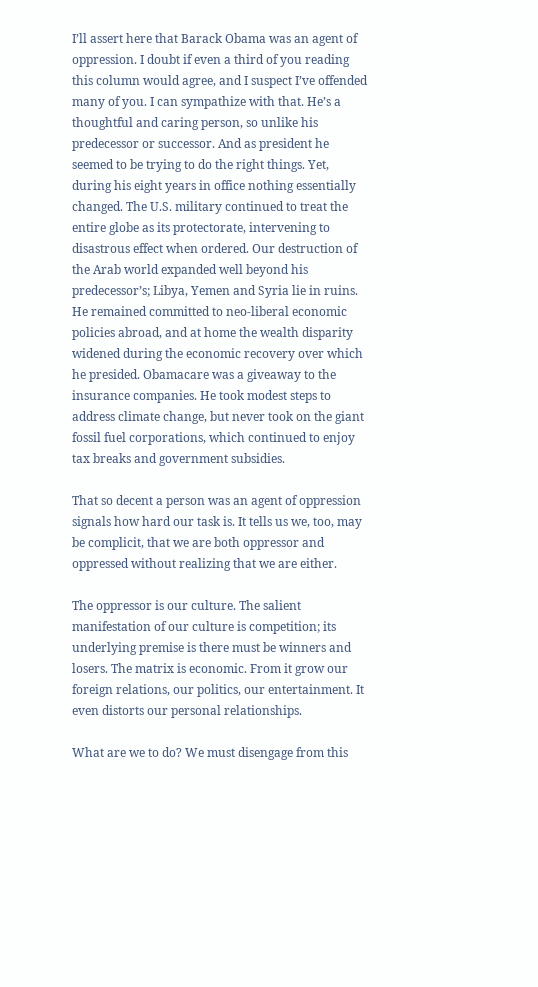I’ll assert here that Barack Obama was an agent of oppression. I doubt if even a third of you reading this column would agree, and I suspect I’ve offended many of you. I can sympathize with that. He’s a thoughtful and caring person, so unlike his predecessor or successor. And as president he seemed to be trying to do the right things. Yet, during his eight years in office nothing essentially changed. The U.S. military continued to treat the entire globe as its protectorate, intervening to disastrous effect when ordered. Our destruction of the Arab world expanded well beyond his predecessor’s; Libya, Yemen and Syria lie in ruins. He remained committed to neo-liberal economic policies abroad, and at home the wealth disparity widened during the economic recovery over which he presided. Obamacare was a giveaway to the insurance companies. He took modest steps to address climate change, but never took on the giant fossil fuel corporations, which continued to enjoy tax breaks and government subsidies.

That so decent a person was an agent of oppression signals how hard our task is. It tells us we, too, may be complicit, that we are both oppressor and oppressed without realizing that we are either.

The oppressor is our culture. The salient manifestation of our culture is competition; its underlying premise is there must be winners and losers. The matrix is economic. From it grow our foreign relations, our politics, our entertainment. It even distorts our personal relationships.

What are we to do? We must disengage from this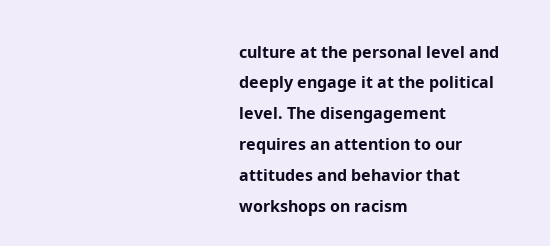culture at the personal level and deeply engage it at the political level. The disengagement requires an attention to our attitudes and behavior that workshops on racism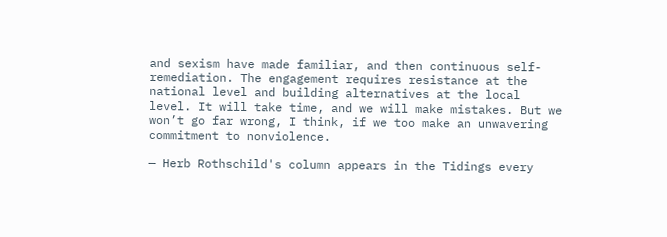and sexism have made familiar, and then continuous self-remediation. The engagement requires resistance at the national level and building alternatives at the local level. It will take time, and we will make mistakes. But we won’t go far wrong, I think, if we too make an unwavering commitment to nonviolence.

— Herb Rothschild's column appears in the Tidings every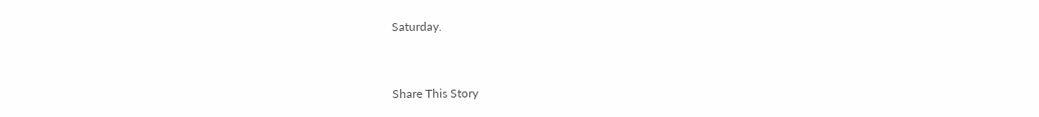Saturday.



Share This Story